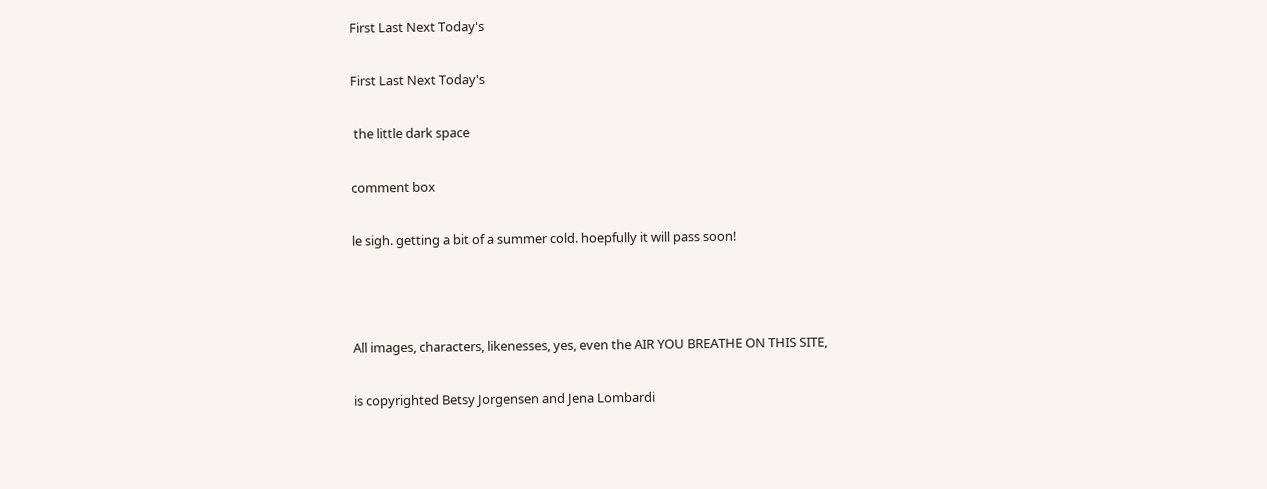First Last Next Today's

First Last Next Today's

 the little dark space

comment box

le sigh. getting a bit of a summer cold. hoepfully it will pass soon!



All images, characters, likenesses, yes, even the AIR YOU BREATHE ON THIS SITE,

is copyrighted Betsy Jorgensen and Jena Lombardi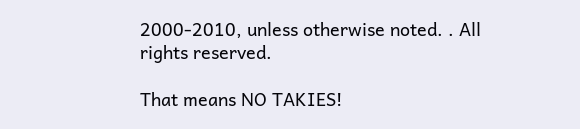2000-2010, unless otherwise noted. . All rights reserved.

That means NO TAKIES!